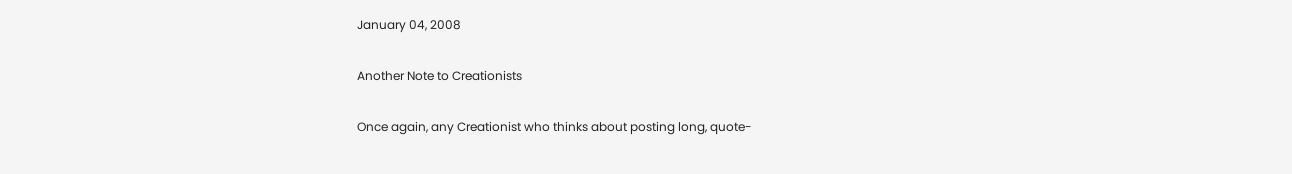January 04, 2008

Another Note to Creationists

Once again, any Creationist who thinks about posting long, quote-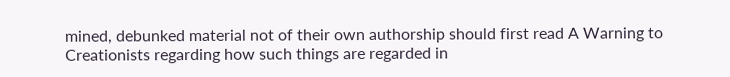mined, debunked material not of their own authorship should first read A Warning to Creationists regarding how such things are regarded in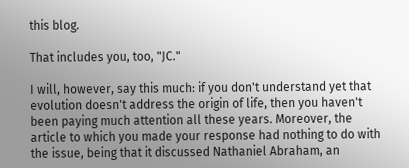this blog.

That includes you, too, "JC."

I will, however, say this much: if you don't understand yet that evolution doesn't address the origin of life, then you haven't been paying much attention all these years. Moreover, the article to which you made your response had nothing to do with the issue, being that it discussed Nathaniel Abraham, an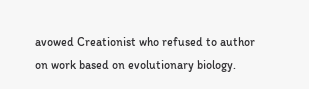avowed Creationist who refused to author on work based on evolutionary biology.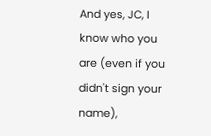And yes, JC, I know who you are (even if you didn't sign your name),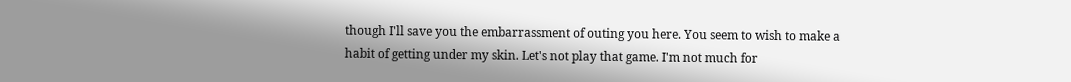though I'll save you the embarrassment of outing you here. You seem to wish to make a habit of getting under my skin. Let's not play that game. I'm not much for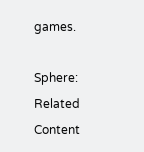games.

Sphere: Related Content